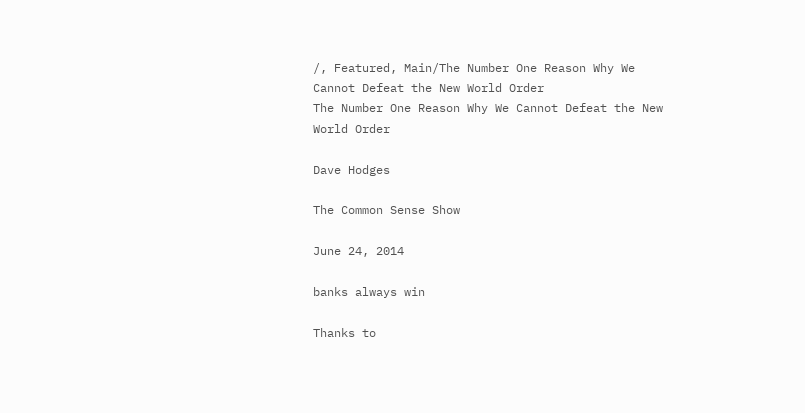/, Featured, Main/The Number One Reason Why We Cannot Defeat the New World Order
The Number One Reason Why We Cannot Defeat the New World Order

Dave Hodges

The Common Sense Show

June 24, 2014

banks always win

Thanks to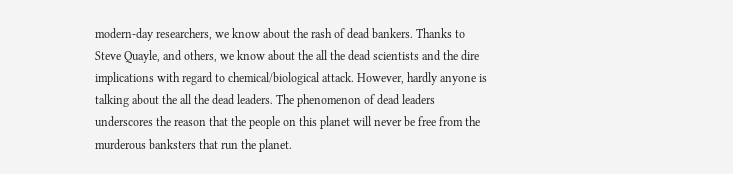modern-day researchers, we know about the rash of dead bankers. Thanks to Steve Quayle, and others, we know about the all the dead scientists and the dire implications with regard to chemical/biological attack. However, hardly anyone is talking about the all the dead leaders. The phenomenon of dead leaders underscores the reason that the people on this planet will never be free from the murderous banksters that run the planet.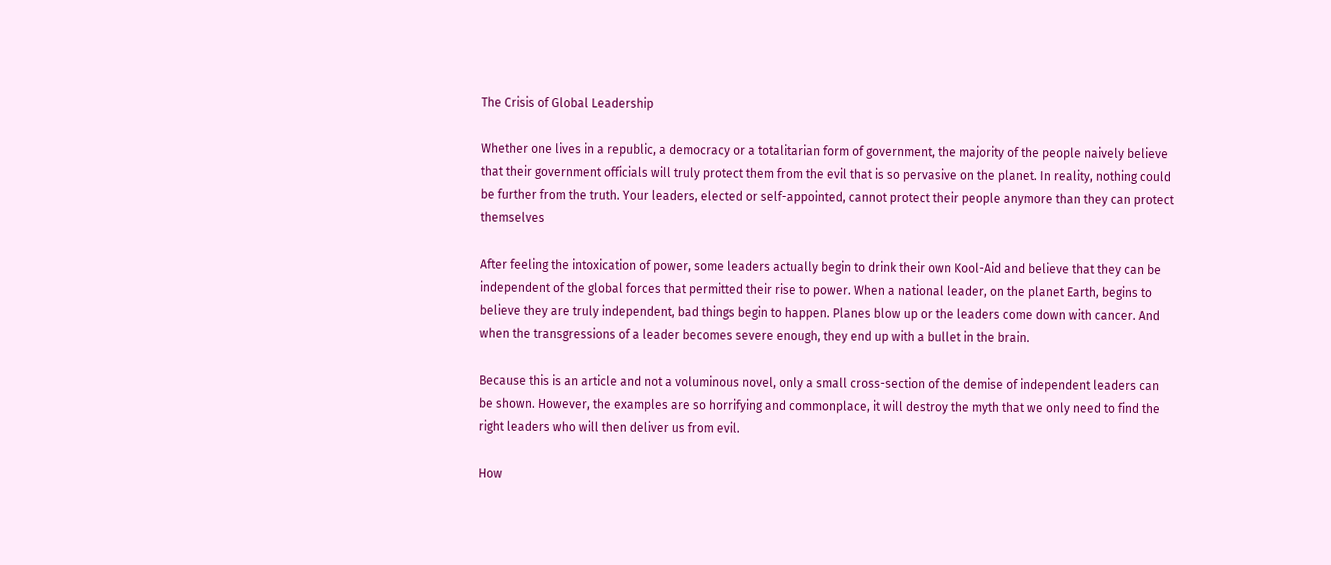The Crisis of Global Leadership

Whether one lives in a republic, a democracy or a totalitarian form of government, the majority of the people naively believe that their government officials will truly protect them from the evil that is so pervasive on the planet. In reality, nothing could be further from the truth. Your leaders, elected or self-appointed, cannot protect their people anymore than they can protect themselves

After feeling the intoxication of power, some leaders actually begin to drink their own Kool-Aid and believe that they can be independent of the global forces that permitted their rise to power. When a national leader, on the planet Earth, begins to believe they are truly independent, bad things begin to happen. Planes blow up or the leaders come down with cancer. And when the transgressions of a leader becomes severe enough, they end up with a bullet in the brain.

Because this is an article and not a voluminous novel, only a small cross-section of the demise of independent leaders can be shown. However, the examples are so horrifying and commonplace, it will destroy the myth that we only need to find the right leaders who will then deliver us from evil.

How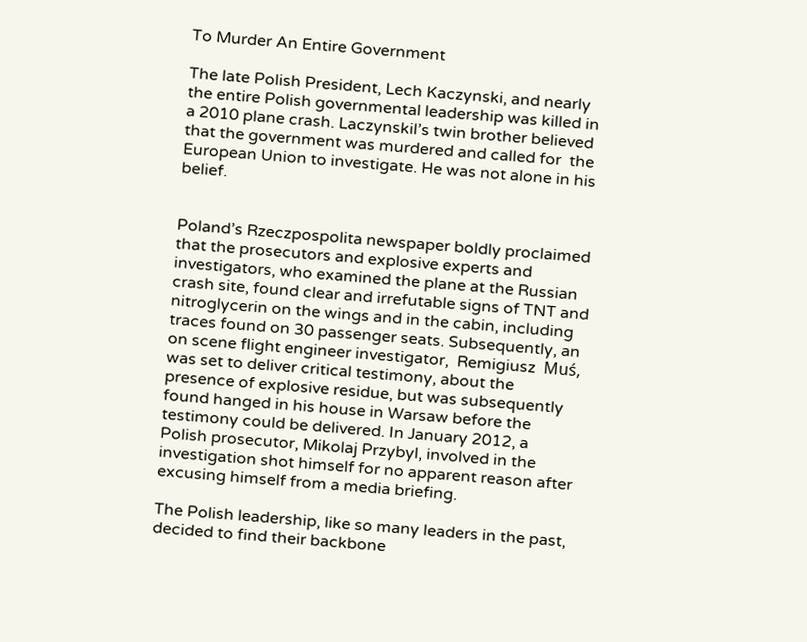To Murder An Entire Government

The late Polish President, Lech Kaczynski, and nearly the entire Polish governmental leadership was killed in a 2010 plane crash. Laczynskil’s twin brother believed that the government was murdered and called for  the European Union to investigate. He was not alone in his belief.


Poland’s Rzeczpospolita newspaper boldly proclaimed that the prosecutors and explosive experts and investigators, who examined the plane at the Russian crash site, found clear and irrefutable signs of TNT and nitroglycerin on the wings and in the cabin, including traces found on 30 passenger seats. Subsequently, an on scene flight engineer investigator,  Remigiusz  Muś, was set to deliver critical testimony, about the presence of explosive residue, but was subsequently found hanged in his house in Warsaw before the testimony could be delivered. In January 2012, a Polish prosecutor, Mikolaj Przybyl, involved in the investigation shot himself for no apparent reason after excusing himself from a media briefing.

The Polish leadership, like so many leaders in the past, decided to find their backbone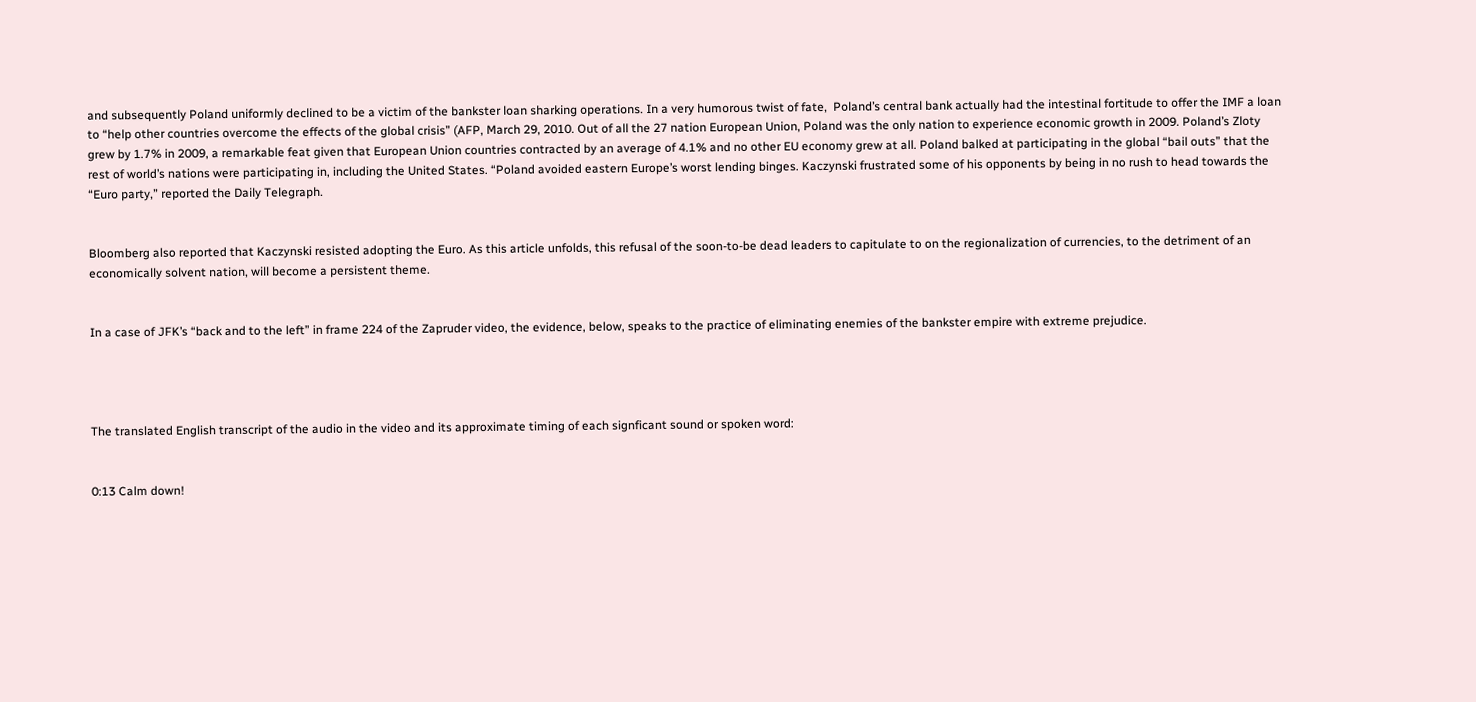and subsequently Poland uniformly declined to be a victim of the bankster loan sharking operations. In a very humorous twist of fate,  Poland’s central bank actually had the intestinal fortitude to offer the IMF a loan to “help other countries overcome the effects of the global crisis” (AFP, March 29, 2010. Out of all the 27 nation European Union, Poland was the only nation to experience economic growth in 2009. Poland’s Zloty grew by 1.7% in 2009, a remarkable feat given that European Union countries contracted by an average of 4.1% and no other EU economy grew at all. Poland balked at participating in the global “bail outs” that the rest of world’s nations were participating in, including the United States. “Poland avoided eastern Europe’s worst lending binges. Kaczynski frustrated some of his opponents by being in no rush to head towards the “Euro party,” reported the Daily Telegraph.


Bloomberg also reported that Kaczynski resisted adopting the Euro. As this article unfolds, this refusal of the soon-to-be dead leaders to capitulate to on the regionalization of currencies, to the detriment of an economically solvent nation, will become a persistent theme.


In a case of JFK’s “back and to the left” in frame 224 of the Zapruder video, the evidence, below, speaks to the practice of eliminating enemies of the bankster empire with extreme prejudice.




The translated English transcript of the audio in the video and its approximate timing of each signficant sound or spoken word:


0:13 Calm down!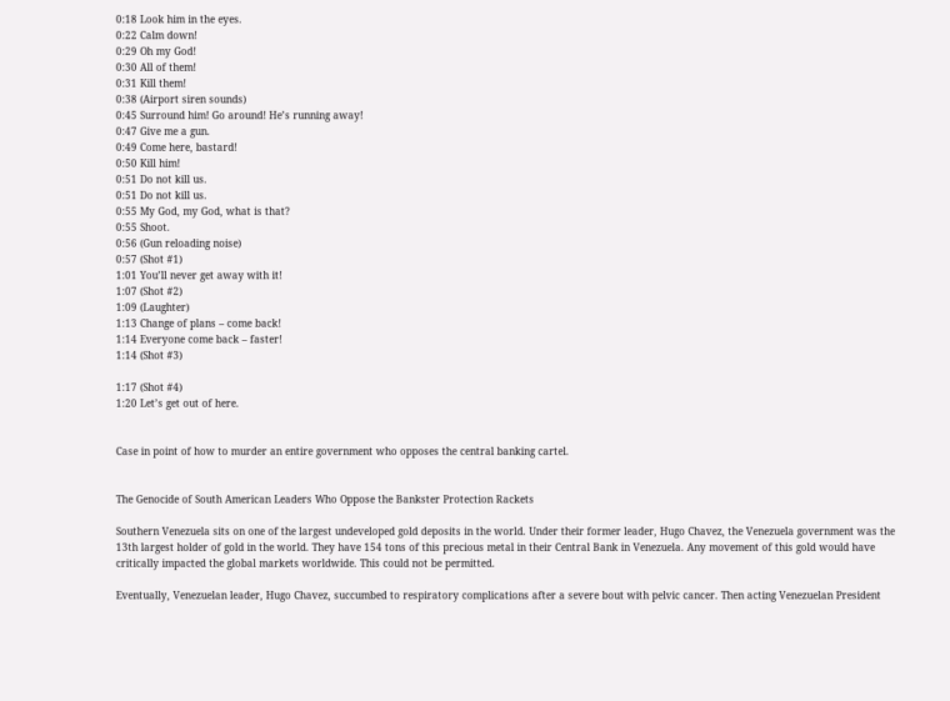0:18 Look him in the eyes.
0:22 Calm down!
0:29 Oh my God!
0:30 All of them!
0:31 Kill them!
0:38 (Airport siren sounds)
0:45 Surround him! Go around! He’s running away!
0:47 Give me a gun.
0:49 Come here, bastard!
0:50 Kill him!
0:51 Do not kill us.
0:51 Do not kill us.
0:55 My God, my God, what is that?
0:55 Shoot.
0:56 (Gun reloading noise)
0:57 (Shot #1)
1:01 You’ll never get away with it!
1:07 (Shot #2)
1:09 (Laughter)
1:13 Change of plans – come back!
1:14 Everyone come back – faster!
1:14 (Shot #3)

1:17 (Shot #4)
1:20 Let’s get out of here.


Case in point of how to murder an entire government who opposes the central banking cartel.


The Genocide of South American Leaders Who Oppose the Bankster Protection Rackets

Southern Venezuela sits on one of the largest undeveloped gold deposits in the world. Under their former leader, Hugo Chavez, the Venezuela government was the 13th largest holder of gold in the world. They have 154 tons of this precious metal in their Central Bank in Venezuela. Any movement of this gold would have critically impacted the global markets worldwide. This could not be permitted.

Eventually, Venezuelan leader, Hugo Chavez, succumbed to respiratory complications after a severe bout with pelvic cancer. Then acting Venezuelan President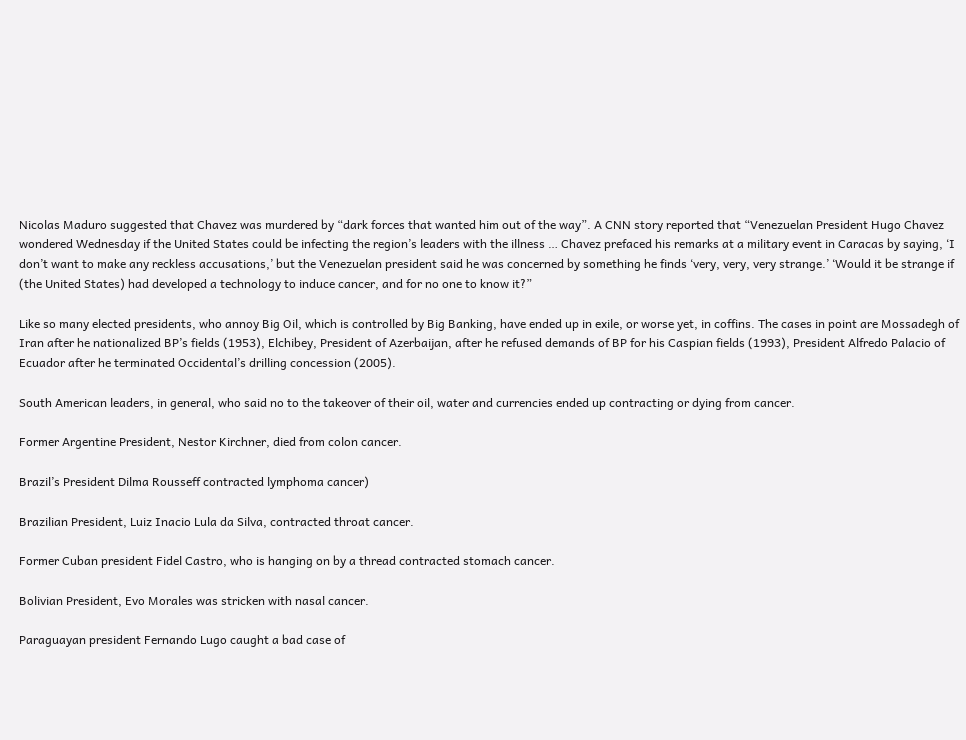Nicolas Maduro suggested that Chavez was murdered by “dark forces that wanted him out of the way”. A CNN story reported that “Venezuelan President Hugo Chavez wondered Wednesday if the United States could be infecting the region’s leaders with the illness … Chavez prefaced his remarks at a military event in Caracas by saying, ‘I don’t want to make any reckless accusations,’ but the Venezuelan president said he was concerned by something he finds ‘very, very, very strange.’ ‘Would it be strange if (the United States) had developed a technology to induce cancer, and for no one to know it?”

Like so many elected presidents, who annoy Big Oil, which is controlled by Big Banking, have ended up in exile, or worse yet, in coffins. The cases in point are Mossadegh of Iran after he nationalized BP’s fields (1953), Elchibey, President of Azerbaijan, after he refused demands of BP for his Caspian fields (1993), President Alfredo Palacio of Ecuador after he terminated Occidental’s drilling concession (2005).

South American leaders, in general, who said no to the takeover of their oil, water and currencies ended up contracting or dying from cancer.

Former Argentine President, Nestor Kirchner, died from colon cancer.

Brazil’s President Dilma Rousseff contracted lymphoma cancer)

Brazilian President, Luiz Inacio Lula da Silva, contracted throat cancer.

Former Cuban president Fidel Castro, who is hanging on by a thread contracted stomach cancer.

Bolivian President, Evo Morales was stricken with nasal cancer.

Paraguayan president Fernando Lugo caught a bad case of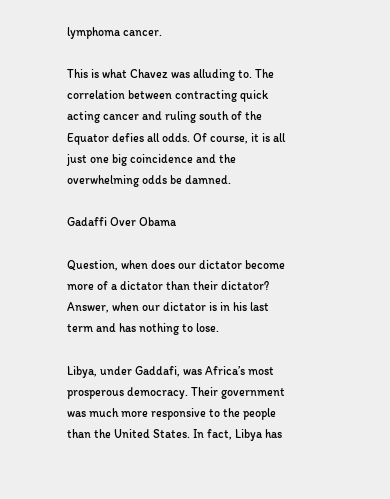lymphoma cancer.

This is what Chavez was alluding to. The correlation between contracting quick acting cancer and ruling south of the Equator defies all odds. Of course, it is all just one big coincidence and the overwhelming odds be damned.

Gadaffi Over Obama

Question, when does our dictator become more of a dictator than their dictator?  Answer, when our dictator is in his last term and has nothing to lose.

Libya, under Gaddafi, was Africa’s most prosperous democracy. Their government was much more responsive to the people than the United States. In fact, Libya has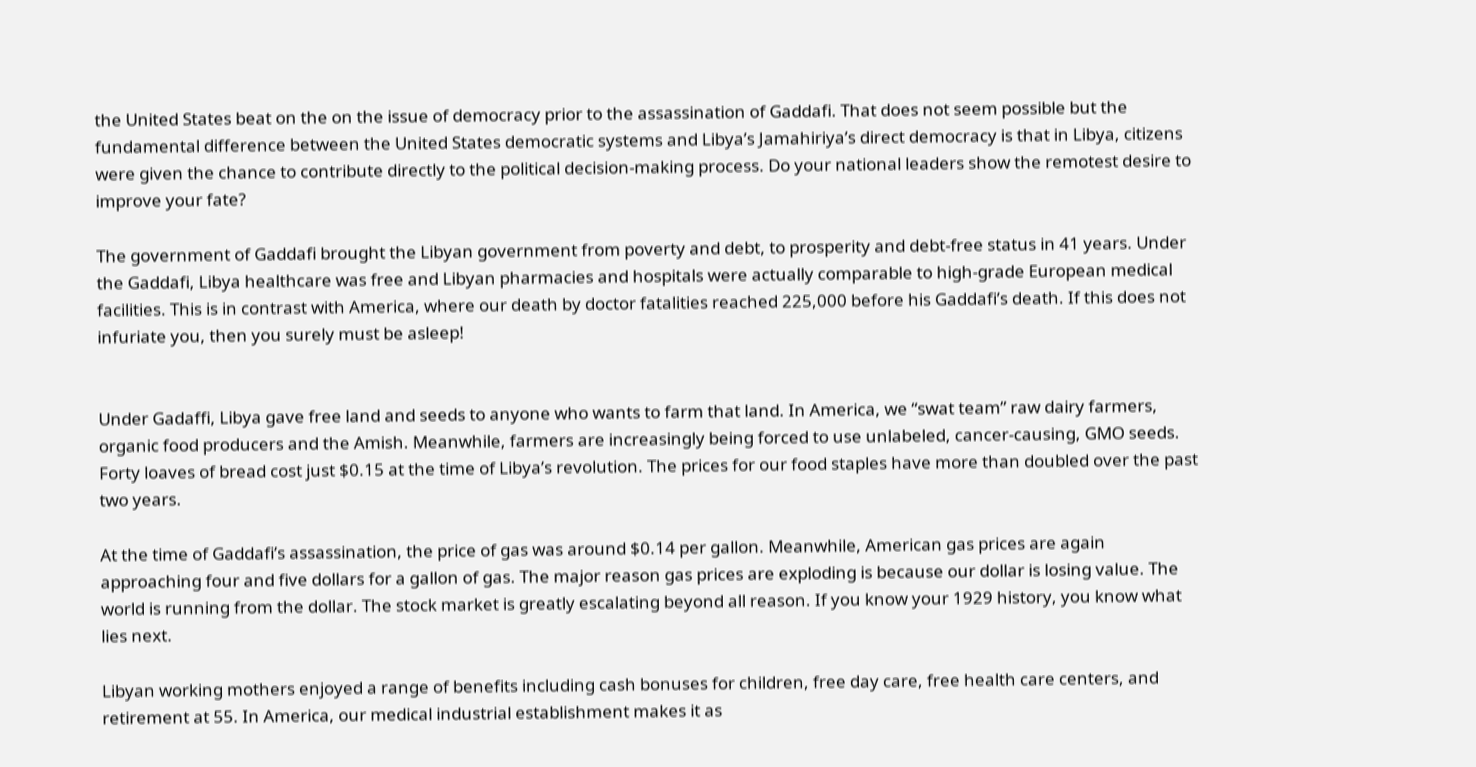the United States beat on the on the issue of democracy prior to the assassination of Gaddafi. That does not seem possible but the fundamental difference between the United States democratic systems and Libya’s Jamahiriya’s direct democracy is that in Libya, citizens were given the chance to contribute directly to the political decision-making process. Do your national leaders show the remotest desire to improve your fate?

The government of Gaddafi brought the Libyan government from poverty and debt, to prosperity and debt-free status in 41 years. Under the Gaddafi, Libya healthcare was free and Libyan pharmacies and hospitals were actually comparable to high-grade European medical facilities. This is in contrast with America, where our death by doctor fatalities reached 225,000 before his Gaddafi’s death. If this does not infuriate you, then you surely must be asleep!


Under Gadaffi, Libya gave free land and seeds to anyone who wants to farm that land. In America, we “swat team” raw dairy farmers, organic food producers and the Amish. Meanwhile, farmers are increasingly being forced to use unlabeled, cancer-causing, GMO seeds. Forty loaves of bread cost just $0.15 at the time of Libya’s revolution. The prices for our food staples have more than doubled over the past two years.

At the time of Gaddafi’s assassination, the price of gas was around $0.14 per gallon. Meanwhile, American gas prices are again approaching four and five dollars for a gallon of gas. The major reason gas prices are exploding is because our dollar is losing value. The world is running from the dollar. The stock market is greatly escalating beyond all reason. If you know your 1929 history, you know what lies next.

Libyan working mothers enjoyed a range of benefits including cash bonuses for children, free day care, free health care centers, and retirement at 55. In America, our medical industrial establishment makes it as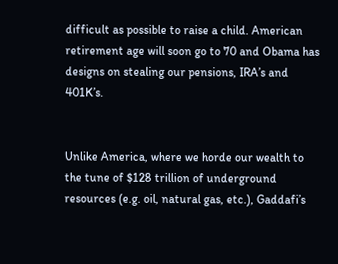difficult as possible to raise a child. American retirement age will soon go to 70 and Obama has designs on stealing our pensions, IRA’s and 401K’s.


Unlike America, where we horde our wealth to the tune of $128 trillion of underground resources (e.g. oil, natural gas, etc.), Gaddafi’s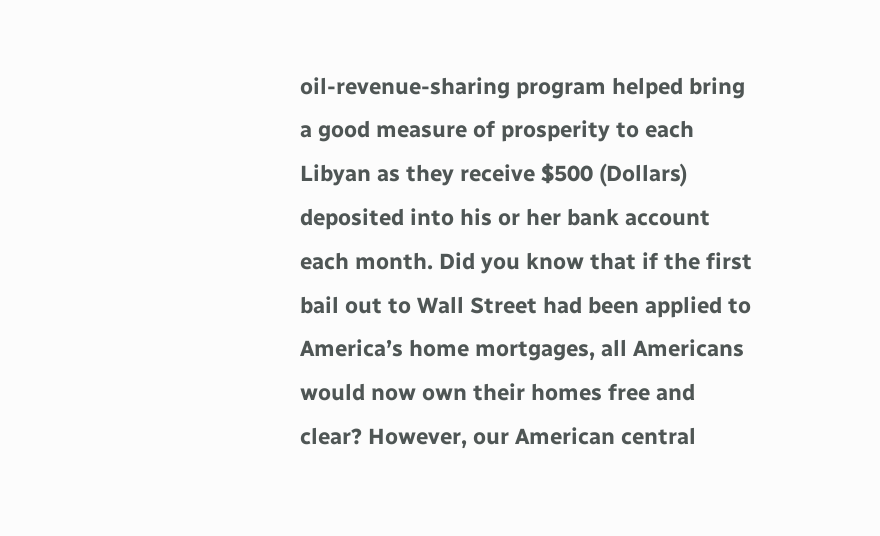oil-revenue-sharing program helped bring a good measure of prosperity to each Libyan as they receive $500 (Dollars) deposited into his or her bank account each month. Did you know that if the first bail out to Wall Street had been applied to America’s home mortgages, all Americans would now own their homes free and clear? However, our American central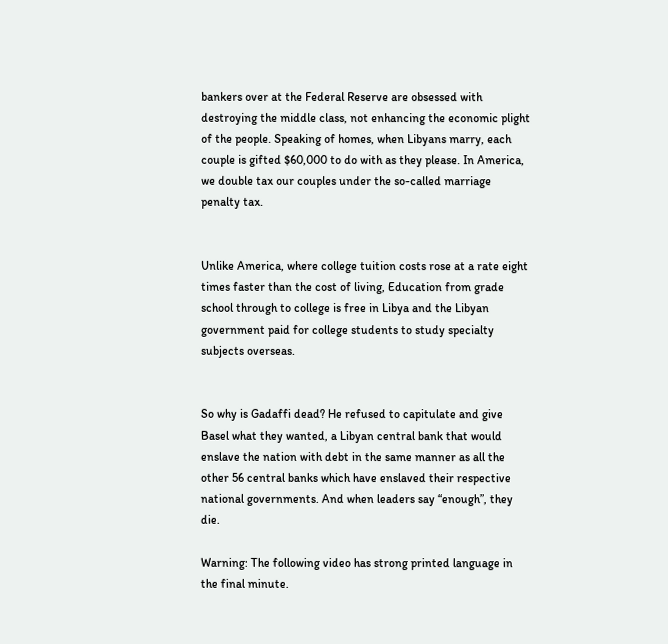bankers over at the Federal Reserve are obsessed with destroying the middle class, not enhancing the economic plight of the people. Speaking of homes, when Libyans marry, each couple is gifted $60,000 to do with as they please. In America, we double tax our couples under the so-called marriage penalty tax.


Unlike America, where college tuition costs rose at a rate eight times faster than the cost of living, Education from grade school through to college is free in Libya and the Libyan government paid for college students to study specialty subjects overseas.


So why is Gadaffi dead? He refused to capitulate and give Basel what they wanted, a Libyan central bank that would enslave the nation with debt in the same manner as all the other 56 central banks which have enslaved their respective national governments. And when leaders say “enough”, they die.

Warning: The following video has strong printed language in the final minute.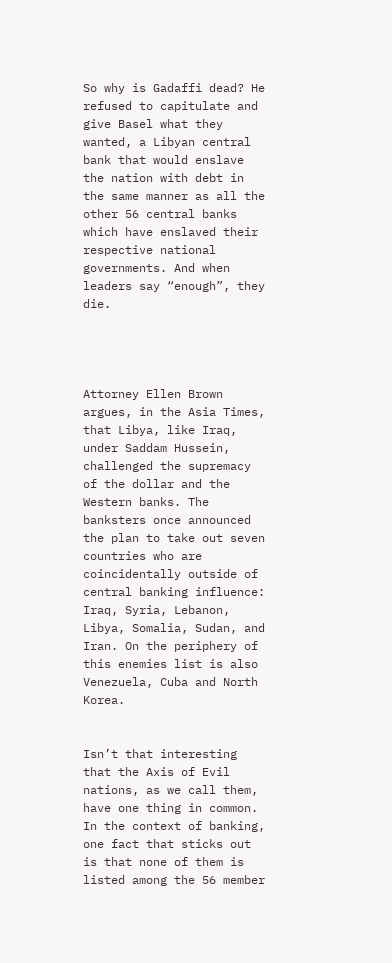So why is Gadaffi dead? He refused to capitulate and give Basel what they wanted, a Libyan central bank that would enslave the nation with debt in the same manner as all the other 56 central banks which have enslaved their respective national governments. And when leaders say “enough”, they die.




Attorney Ellen Brown argues, in the Asia Times, that Libya, like Iraq, under Saddam Hussein, challenged the supremacy of the dollar and the Western banks. The banksters once announced the plan to take out seven countries who are coincidentally outside of central banking influence: Iraq, Syria, Lebanon, Libya, Somalia, Sudan, and Iran. On the periphery of this enemies list is also Venezuela, Cuba and North Korea.


Isn’t that interesting that the Axis of Evil nations, as we call them, have one thing in common. In the context of banking, one fact that sticks out is that none of them is listed among the 56 member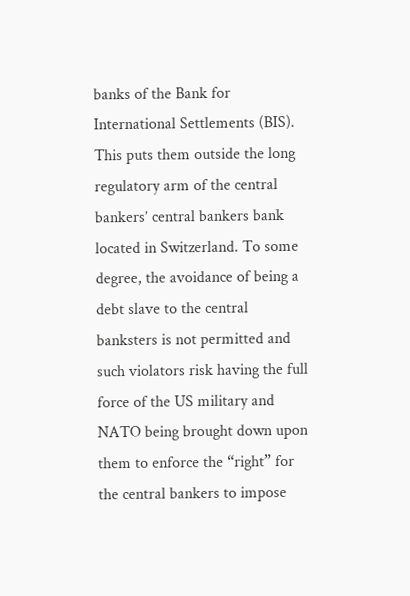banks of the Bank for International Settlements (BIS). This puts them outside the long regulatory arm of the central bankers’ central bankers bank located in Switzerland. To some degree, the avoidance of being a debt slave to the central banksters is not permitted and such violators risk having the full force of the US military and NATO being brought down upon them to enforce the “right” for the central bankers to impose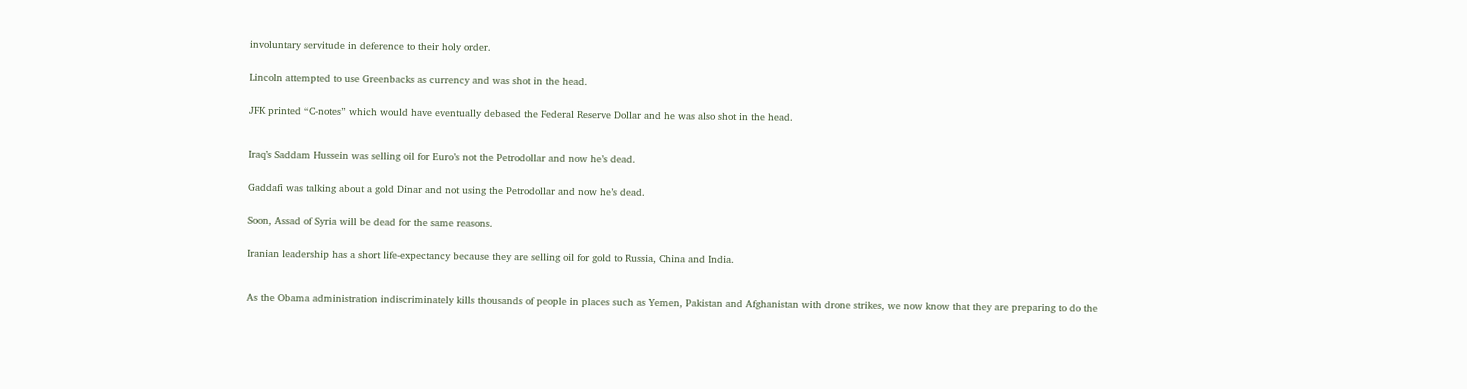involuntary servitude in deference to their holy order.


Lincoln attempted to use Greenbacks as currency and was shot in the head.


JFK printed “C-notes” which would have eventually debased the Federal Reserve Dollar and he was also shot in the head.



Iraq’s Saddam Hussein was selling oil for Euro’s not the Petrodollar and now he’s dead.


Gaddafi was talking about a gold Dinar and not using the Petrodollar and now he’s dead.


Soon, Assad of Syria will be dead for the same reasons.


Iranian leadership has a short life-expectancy because they are selling oil for gold to Russia, China and India.



As the Obama administration indiscriminately kills thousands of people in places such as Yemen, Pakistan and Afghanistan with drone strikes, we now know that they are preparing to do the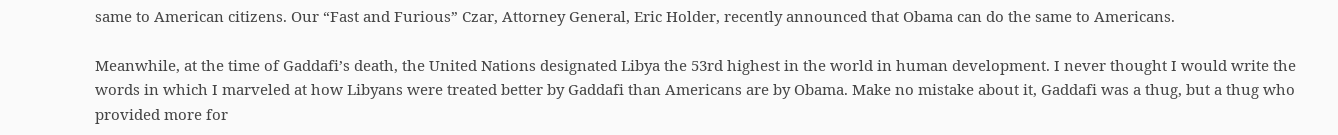same to American citizens. Our “Fast and Furious” Czar, Attorney General, Eric Holder, recently announced that Obama can do the same to Americans.

Meanwhile, at the time of Gaddafi’s death, the United Nations designated Libya the 53rd highest in the world in human development. I never thought I would write the words in which I marveled at how Libyans were treated better by Gaddafi than Americans are by Obama. Make no mistake about it, Gaddafi was a thug, but a thug who provided more for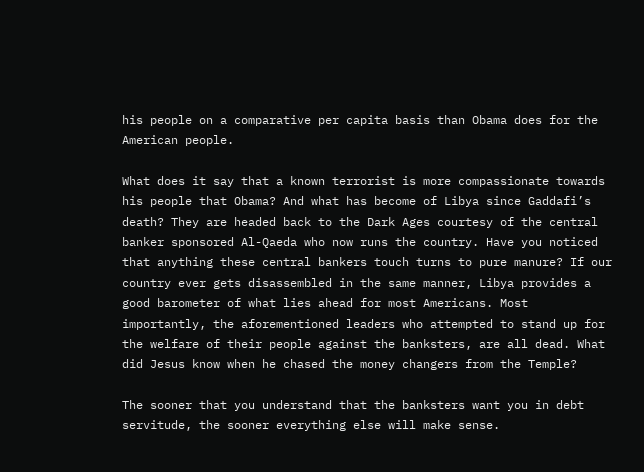his people on a comparative per capita basis than Obama does for the American people.

What does it say that a known terrorist is more compassionate towards his people that Obama? And what has become of Libya since Gaddafi’s death? They are headed back to the Dark Ages courtesy of the central banker sponsored Al-Qaeda who now runs the country. Have you noticed that anything these central bankers touch turns to pure manure? If our country ever gets disassembled in the same manner, Libya provides a good barometer of what lies ahead for most Americans. Most importantly, the aforementioned leaders who attempted to stand up for the welfare of their people against the banksters, are all dead. What did Jesus know when he chased the money changers from the Temple?

The sooner that you understand that the banksters want you in debt servitude, the sooner everything else will make sense.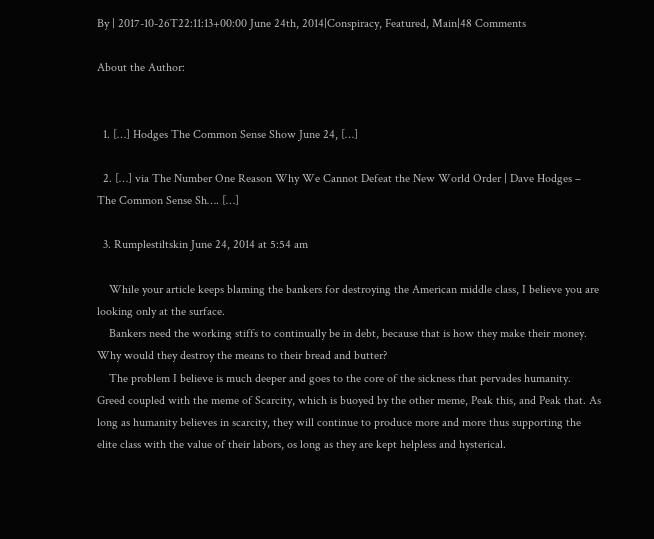By | 2017-10-26T22:11:13+00:00 June 24th, 2014|Conspiracy, Featured, Main|48 Comments

About the Author:


  1. […] Hodges The Common Sense Show June 24, […]

  2. […] via The Number One Reason Why We Cannot Defeat the New World Order | Dave Hodges – The Common Sense Sh…. […]

  3. Rumplestiltskin June 24, 2014 at 5:54 am

    While your article keeps blaming the bankers for destroying the American middle class, I believe you are looking only at the surface.
    Bankers need the working stiffs to continually be in debt, because that is how they make their money. Why would they destroy the means to their bread and butter?
    The problem I believe is much deeper and goes to the core of the sickness that pervades humanity. Greed coupled with the meme of Scarcity, which is buoyed by the other meme, Peak this, and Peak that. As long as humanity believes in scarcity, they will continue to produce more and more thus supporting the elite class with the value of their labors, os long as they are kept helpless and hysterical.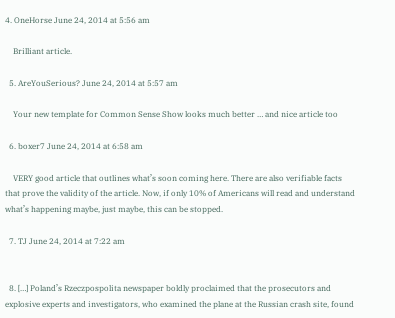4. OneHorse June 24, 2014 at 5:56 am

    Brilliant article.

  5. AreYouSerious? June 24, 2014 at 5:57 am

    Your new template for Common Sense Show looks much better … and nice article too

  6. boxer7 June 24, 2014 at 6:58 am

    VERY good article that outlines what’s soon coming here. There are also verifiable facts that prove the validity of the article. Now, if only 10% of Americans will read and understand what’s happening maybe, just maybe, this can be stopped.

  7. TJ June 24, 2014 at 7:22 am


  8. […] Poland’s Rzeczpospolita newspaper boldly proclaimed that the prosecutors and explosive experts and investigators, who examined the plane at the Russian crash site, found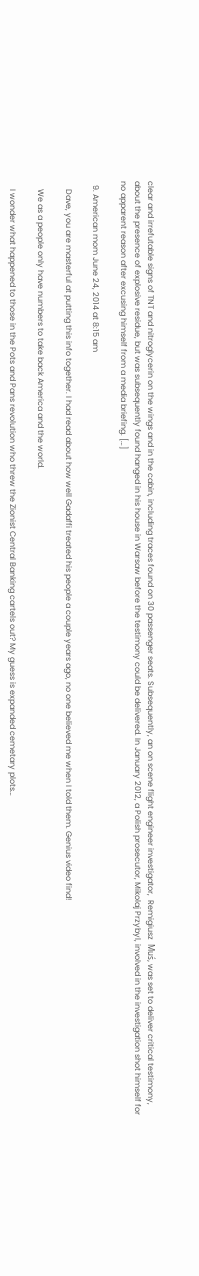clear and irrefutable signs of TNT and nitroglycerin on the wings and in the cabin, including traces found on 30 passenger seats. Subsequently, an on scene flight engineer investigator,  Remigiusz  Muś, was set to deliver critical testimony, about the presence of explosive residue, but was subsequently found hanged in his house in Warsaw before the testimony could be delivered. In January 2012, a Polish prosecutor, Mikolaj Przybyl, involved in the investigation shot himself for no apparent reason after excusing himself from a media briefing. […]

  9. American mom June 24, 2014 at 8:15 am

    Dave, you are masterful at putting this info together. I had read about how well Gadaffi treated his people a couple years ago, no one believed me when I told them. Genius video find!

    We as a people only have numbers to take back America and the world.

    I wonder what happened to those in the Pots and Pans revolution who threw the Zionist Central Banking cartels out? My guess is expanded cemetary plots…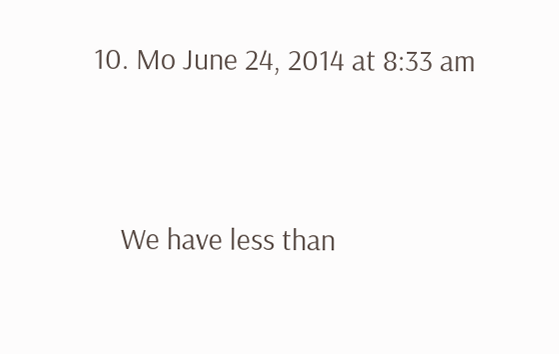10. Mo June 24, 2014 at 8:33 am


    We have less than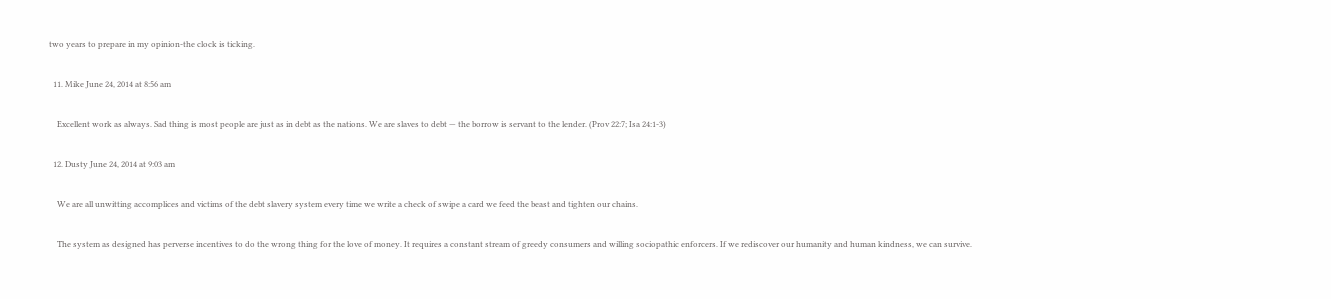two years to prepare in my opinion-the clock is ticking.

  11. Mike June 24, 2014 at 8:56 am

    Excellent work as always. Sad thing is most people are just as in debt as the nations. We are slaves to debt — the borrow is servant to the lender. (Prov 22:7; Isa 24:1-3)

  12. Dusty June 24, 2014 at 9:03 am

    We are all unwitting accomplices and victims of the debt slavery system every time we write a check of swipe a card we feed the beast and tighten our chains.

    The system as designed has perverse incentives to do the wrong thing for the love of money. It requires a constant stream of greedy consumers and willing sociopathic enforcers. If we rediscover our humanity and human kindness, we can survive.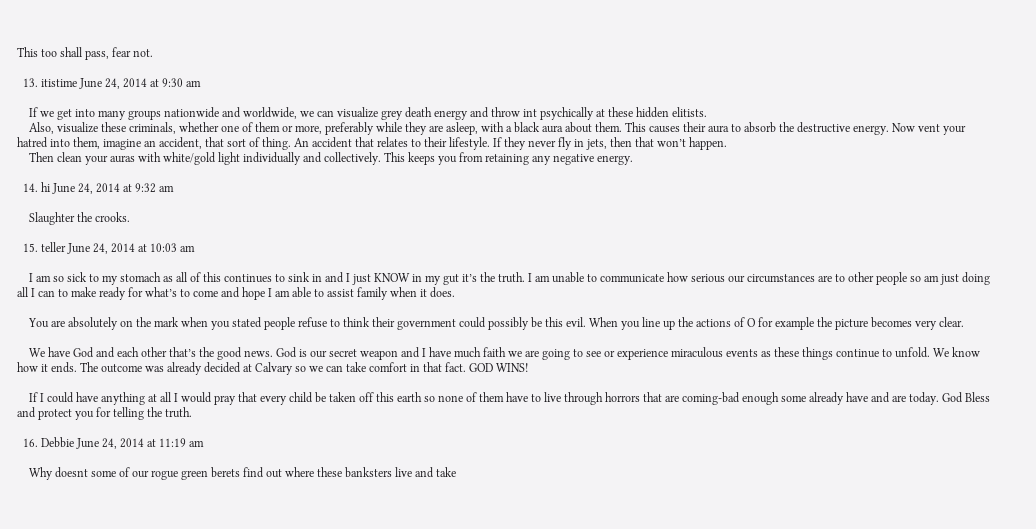This too shall pass, fear not.

  13. itistime June 24, 2014 at 9:30 am

    If we get into many groups nationwide and worldwide, we can visualize grey death energy and throw int psychically at these hidden elitists.
    Also, visualize these criminals, whether one of them or more, preferably while they are asleep, with a black aura about them. This causes their aura to absorb the destructive energy. Now vent your hatred into them, imagine an accident, that sort of thing. An accident that relates to their lifestyle. If they never fly in jets, then that won’t happen.
    Then clean your auras with white/gold light individually and collectively. This keeps you from retaining any negative energy.

  14. hi June 24, 2014 at 9:32 am

    Slaughter the crooks.

  15. teller June 24, 2014 at 10:03 am

    I am so sick to my stomach as all of this continues to sink in and I just KNOW in my gut it’s the truth. I am unable to communicate how serious our circumstances are to other people so am just doing all I can to make ready for what’s to come and hope I am able to assist family when it does.

    You are absolutely on the mark when you stated people refuse to think their government could possibly be this evil. When you line up the actions of O for example the picture becomes very clear.

    We have God and each other that’s the good news. God is our secret weapon and I have much faith we are going to see or experience miraculous events as these things continue to unfold. We know how it ends. The outcome was already decided at Calvary so we can take comfort in that fact. GOD WINS!

    If I could have anything at all I would pray that every child be taken off this earth so none of them have to live through horrors that are coming-bad enough some already have and are today. God Bless and protect you for telling the truth.

  16. Debbie June 24, 2014 at 11:19 am

    Why doesnt some of our rogue green berets find out where these banksters live and take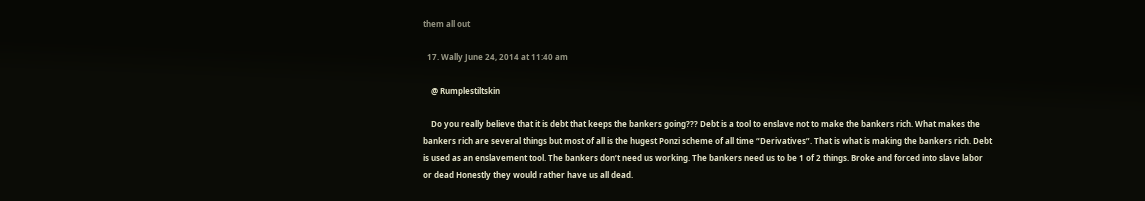them all out

  17. Wally June 24, 2014 at 11:40 am

    @ Rumplestiltskin

    Do you really believe that it is debt that keeps the bankers going??? Debt is a tool to enslave not to make the bankers rich. What makes the bankers rich are several things but most of all is the hugest Ponzi scheme of all time “Derivatives”. That is what is making the bankers rich. Debt is used as an enslavement tool. The bankers don’t need us working. The bankers need us to be 1 of 2 things. Broke and forced into slave labor or dead Honestly they would rather have us all dead.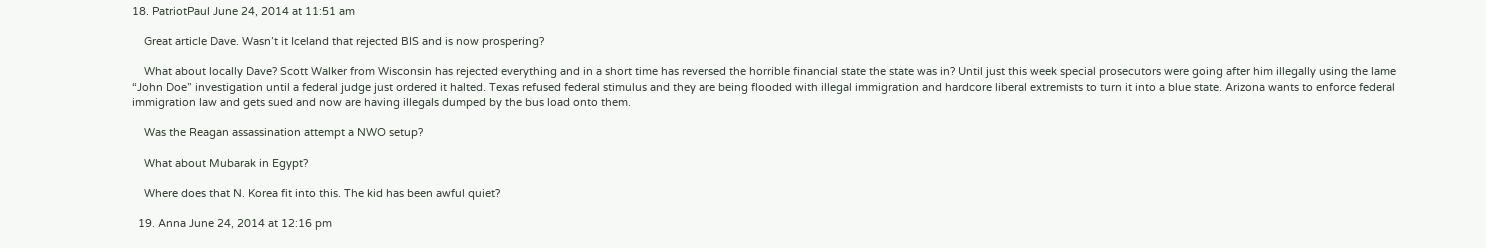18. PatriotPaul June 24, 2014 at 11:51 am

    Great article Dave. Wasn’t it Iceland that rejected BIS and is now prospering?

    What about locally Dave? Scott Walker from Wisconsin has rejected everything and in a short time has reversed the horrible financial state the state was in? Until just this week special prosecutors were going after him illegally using the lame “John Doe” investigation until a federal judge just ordered it halted. Texas refused federal stimulus and they are being flooded with illegal immigration and hardcore liberal extremists to turn it into a blue state. Arizona wants to enforce federal immigration law and gets sued and now are having illegals dumped by the bus load onto them.

    Was the Reagan assassination attempt a NWO setup?

    What about Mubarak in Egypt?

    Where does that N. Korea fit into this. The kid has been awful quiet?

  19. Anna June 24, 2014 at 12:16 pm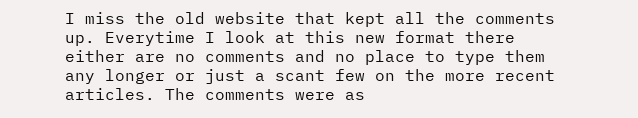I miss the old website that kept all the comments up. Everytime I look at this new format there either are no comments and no place to type them any longer or just a scant few on the more recent articles. The comments were as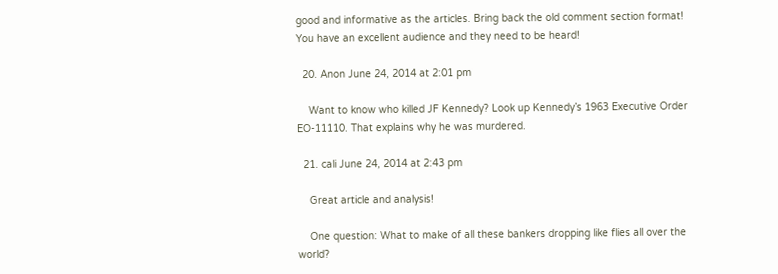good and informative as the articles. Bring back the old comment section format! You have an excellent audience and they need to be heard!

  20. Anon June 24, 2014 at 2:01 pm

    Want to know who killed JF Kennedy? Look up Kennedy’s 1963 Executive Order EO-11110. That explains why he was murdered.

  21. cali June 24, 2014 at 2:43 pm

    Great article and analysis!

    One question: What to make of all these bankers dropping like flies all over the world?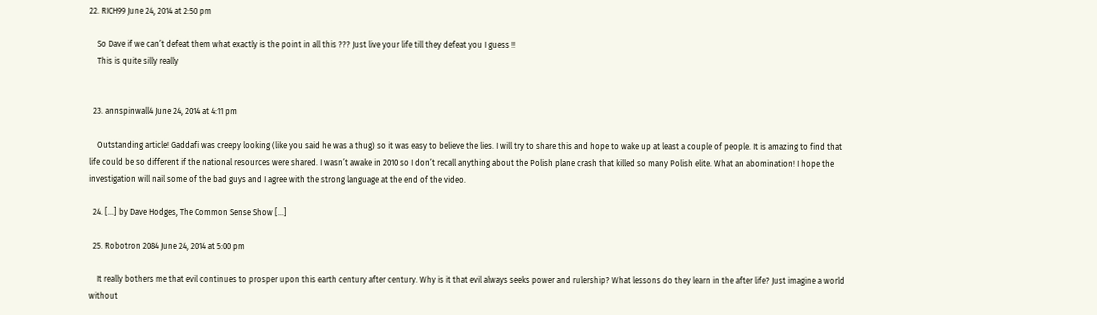22. RICH99 June 24, 2014 at 2:50 pm

    So Dave if we can’t defeat them what exactly is the point in all this ??? Just live your life till they defeat you I guess !!
    This is quite silly really


  23. annspinwall4 June 24, 2014 at 4:11 pm

    Outstanding article! Gaddafi was creepy looking (like you said he was a thug) so it was easy to believe the lies. I will try to share this and hope to wake up at least a couple of people. It is amazing to find that life could be so different if the national resources were shared. I wasn’t awake in 2010 so I don’t recall anything about the Polish plane crash that killed so many Polish elite. What an abomination! I hope the investigation will nail some of the bad guys and I agree with the strong language at the end of the video.

  24. […] by Dave Hodges, The Common Sense Show […]

  25. Robotron 2084 June 24, 2014 at 5:00 pm

    It really bothers me that evil continues to prosper upon this earth century after century. Why is it that evil always seeks power and rulership? What lessons do they learn in the after life? Just imagine a world without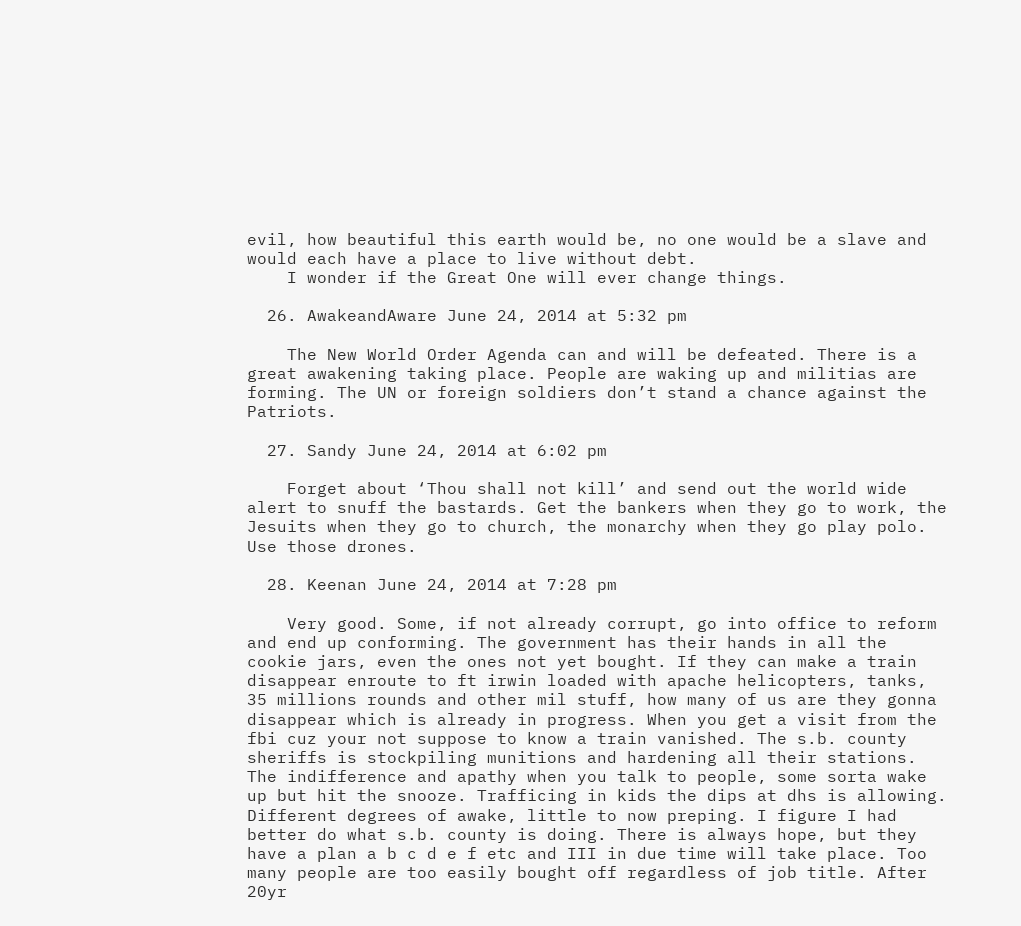evil, how beautiful this earth would be, no one would be a slave and would each have a place to live without debt.
    I wonder if the Great One will ever change things.

  26. AwakeandAware June 24, 2014 at 5:32 pm

    The New World Order Agenda can and will be defeated. There is a great awakening taking place. People are waking up and militias are forming. The UN or foreign soldiers don’t stand a chance against the Patriots.

  27. Sandy June 24, 2014 at 6:02 pm

    Forget about ‘Thou shall not kill’ and send out the world wide alert to snuff the bastards. Get the bankers when they go to work, the Jesuits when they go to church, the monarchy when they go play polo. Use those drones.

  28. Keenan June 24, 2014 at 7:28 pm

    Very good. Some, if not already corrupt, go into office to reform and end up conforming. The government has their hands in all the cookie jars, even the ones not yet bought. If they can make a train disappear enroute to ft irwin loaded with apache helicopters, tanks, 35 millions rounds and other mil stuff, how many of us are they gonna disappear which is already in progress. When you get a visit from the fbi cuz your not suppose to know a train vanished. The s.b. county sheriffs is stockpiling munitions and hardening all their stations. The indifference and apathy when you talk to people, some sorta wake up but hit the snooze. Trafficing in kids the dips at dhs is allowing. Different degrees of awake, little to now preping. I figure I had better do what s.b. county is doing. There is always hope, but they have a plan a b c d e f etc and III in due time will take place. Too many people are too easily bought off regardless of job title. After 20yr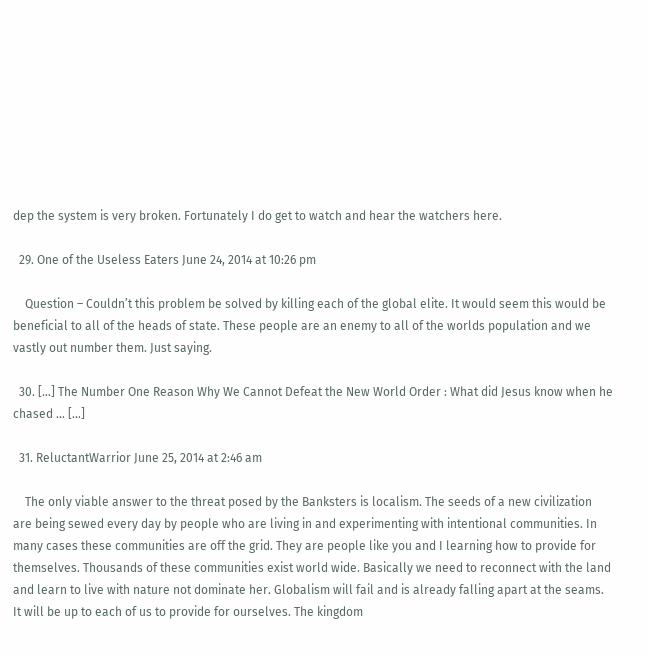dep the system is very broken. Fortunately I do get to watch and hear the watchers here.

  29. One of the Useless Eaters June 24, 2014 at 10:26 pm

    Question – Couldn’t this problem be solved by killing each of the global elite. It would seem this would be beneficial to all of the heads of state. These people are an enemy to all of the worlds population and we vastly out number them. Just saying.

  30. […] The Number One Reason Why We Cannot Defeat the New World Order : What did Jesus know when he chased … […]

  31. ReluctantWarrior June 25, 2014 at 2:46 am

    The only viable answer to the threat posed by the Banksters is localism. The seeds of a new civilization are being sewed every day by people who are living in and experimenting with intentional communities. In many cases these communities are off the grid. They are people like you and I learning how to provide for themselves. Thousands of these communities exist world wide. Basically we need to reconnect with the land and learn to live with nature not dominate her. Globalism will fail and is already falling apart at the seams. It will be up to each of us to provide for ourselves. The kingdom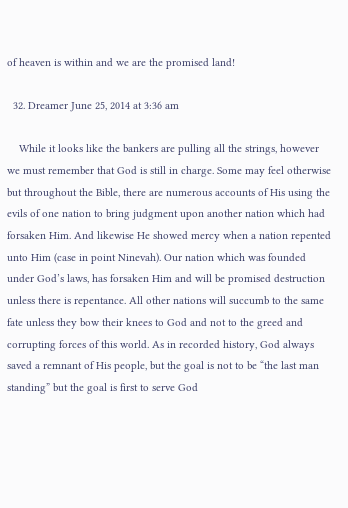of heaven is within and we are the promised land!

  32. Dreamer June 25, 2014 at 3:36 am

    While it looks like the bankers are pulling all the strings, however we must remember that God is still in charge. Some may feel otherwise but throughout the Bible, there are numerous accounts of His using the evils of one nation to bring judgment upon another nation which had forsaken Him. And likewise He showed mercy when a nation repented unto Him (case in point Ninevah). Our nation which was founded under God’s laws, has forsaken Him and will be promised destruction unless there is repentance. All other nations will succumb to the same fate unless they bow their knees to God and not to the greed and corrupting forces of this world. As in recorded history, God always saved a remnant of His people, but the goal is not to be “the last man standing” but the goal is first to serve God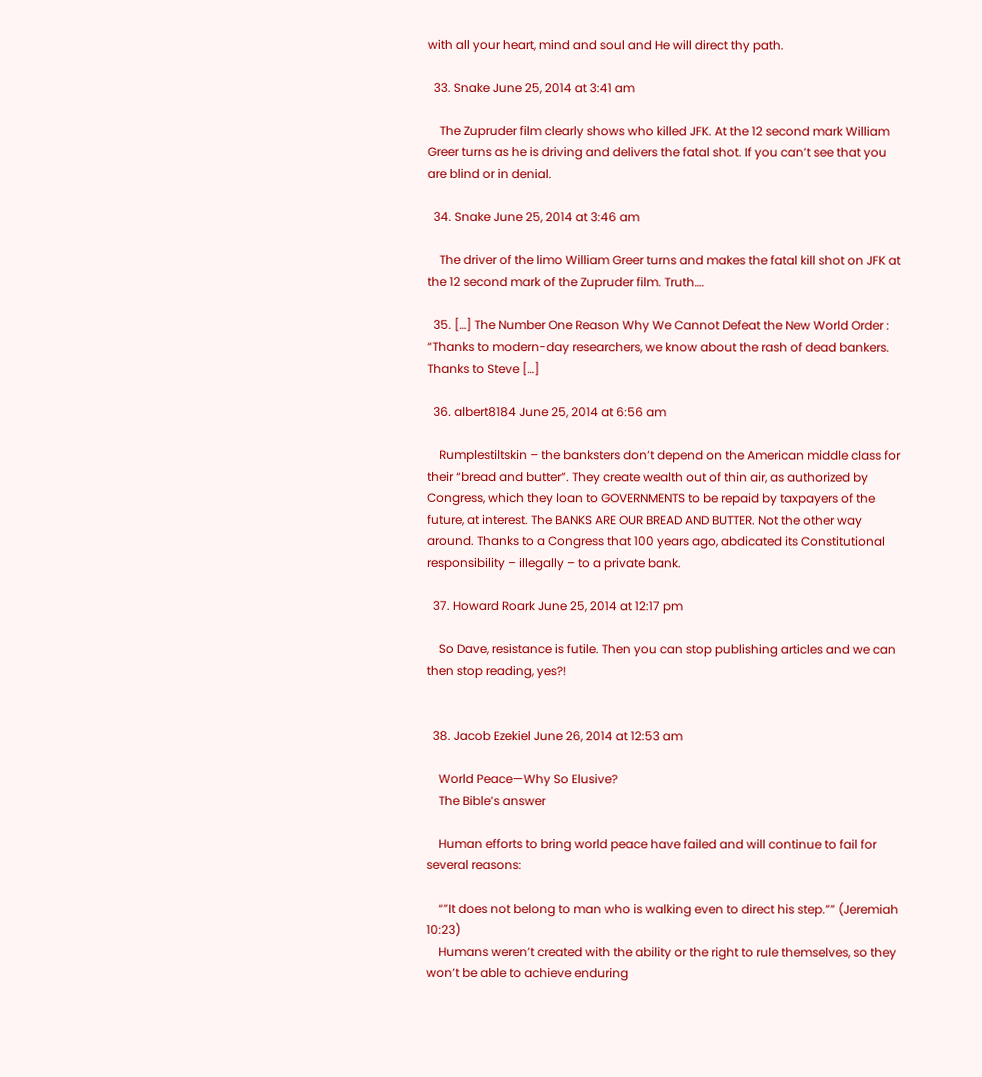with all your heart, mind and soul and He will direct thy path.

  33. Snake June 25, 2014 at 3:41 am

    The Zupruder film clearly shows who killed JFK. At the 12 second mark William Greer turns as he is driving and delivers the fatal shot. If you can’t see that you are blind or in denial.

  34. Snake June 25, 2014 at 3:46 am

    The driver of the limo William Greer turns and makes the fatal kill shot on JFK at the 12 second mark of the Zupruder film. Truth….

  35. […] The Number One Reason Why We Cannot Defeat the New World Order : “Thanks to modern-day researchers, we know about the rash of dead bankers. Thanks to Steve […]

  36. albert8184 June 25, 2014 at 6:56 am

    Rumplestiltskin – the banksters don’t depend on the American middle class for their “bread and butter”. They create wealth out of thin air, as authorized by Congress, which they loan to GOVERNMENTS to be repaid by taxpayers of the future, at interest. The BANKS ARE OUR BREAD AND BUTTER. Not the other way around. Thanks to a Congress that 100 years ago, abdicated its Constitutional responsibility – illegally – to a private bank.

  37. Howard Roark June 25, 2014 at 12:17 pm

    So Dave, resistance is futile. Then you can stop publishing articles and we can then stop reading, yes?!


  38. Jacob Ezekiel June 26, 2014 at 12:53 am

    World Peace—Why So Elusive?
    The Bible’s answer

    Human efforts to bring world peace have failed and will continue to fail for several reasons:

    “”It does not belong to man who is walking even to direct his step.”” (Jeremiah 10:23)
    Humans weren’t created with the ability or the right to rule themselves, so they won’t be able to achieve enduring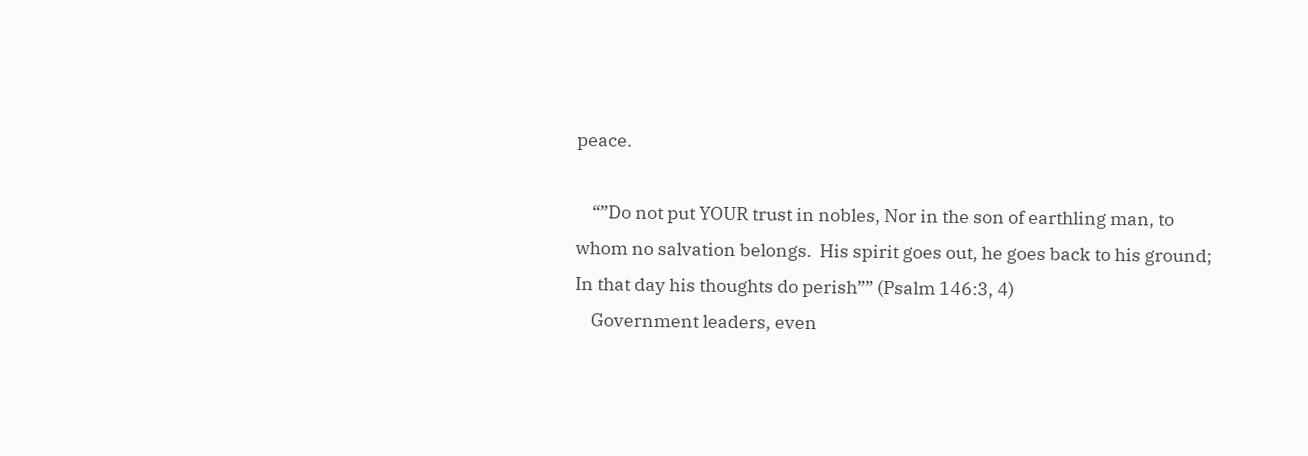peace.

    “”Do not put YOUR trust in nobles, Nor in the son of earthling man, to whom no salvation belongs.  His spirit goes out, he goes back to his ground; In that day his thoughts do perish”” (Psalm 146:3, 4)
    Government leaders, even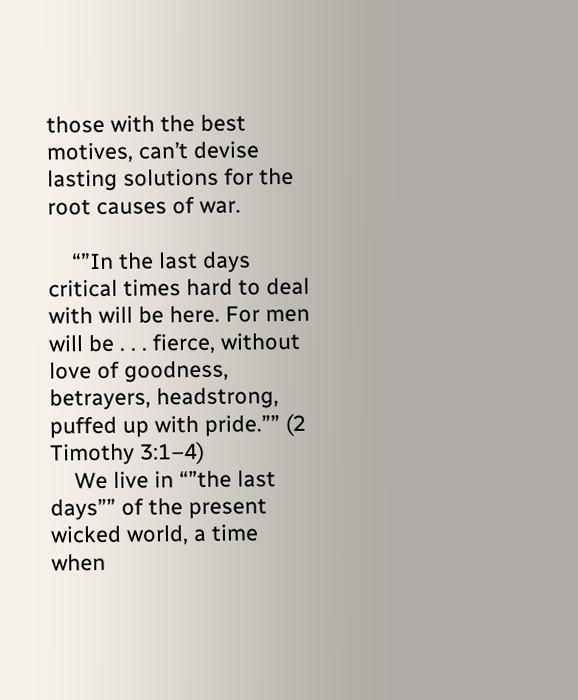those with the best motives, can’t devise lasting solutions for the root causes of war.

    “”In the last days critical times hard to deal with will be here. For men will be . . . fierce, without love of goodness, betrayers, headstrong, puffed up with pride.”” (2 Timothy 3:1–4)
    We live in “”the last days”” of the present wicked world, a time when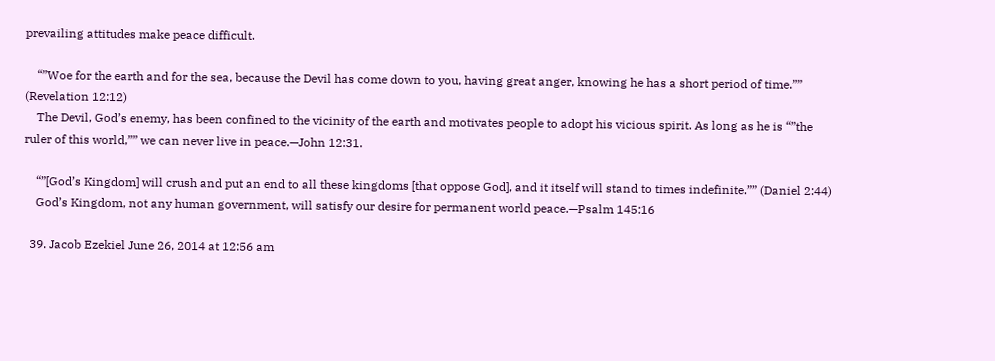prevailing attitudes make peace difficult.

    “”Woe for the earth and for the sea, because the Devil has come down to you, having great anger, knowing he has a short period of time.”” (Revelation 12:12)
    The Devil, God’s enemy, has been confined to the vicinity of the earth and motivates people to adopt his vicious spirit. As long as he is “”the ruler of this world,”” we can never live in peace.—John 12:31.

    “”[God’s Kingdom] will crush and put an end to all these kingdoms [that oppose God], and it itself will stand to times indefinite.”” (Daniel 2:44)
    God’s Kingdom, not any human government, will satisfy our desire for permanent world peace.—Psalm 145:16

  39. Jacob Ezekiel June 26, 2014 at 12:56 am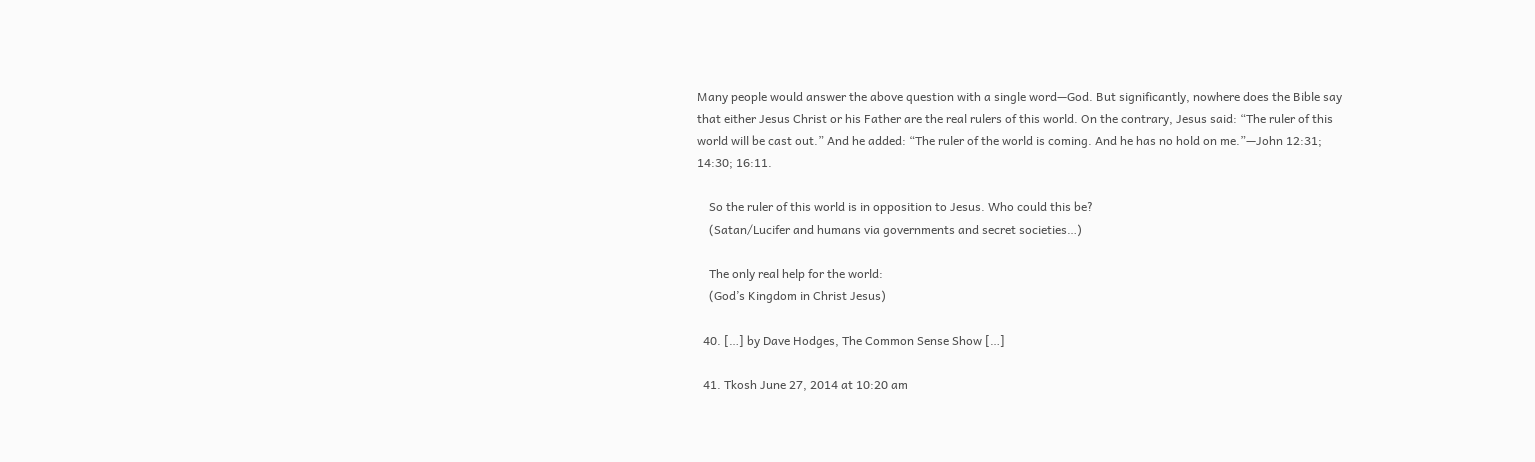Many people would answer the above question with a single word—God. But significantly, nowhere does the Bible say that either Jesus Christ or his Father are the real rulers of this world. On the contrary, Jesus said: “The ruler of this world will be cast out.” And he added: “The ruler of the world is coming. And he has no hold on me.”—John 12:31; 14:30; 16:11.

    So the ruler of this world is in opposition to Jesus. Who could this be?
    (Satan/Lucifer and humans via governments and secret societies…)

    The only real help for the world:
    (God’s Kingdom in Christ Jesus)

  40. […] by Dave Hodges, The Common Sense Show […]

  41. Tkosh June 27, 2014 at 10:20 am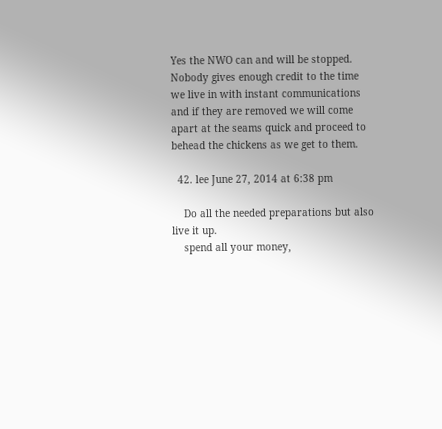Yes the NWO can and will be stopped. Nobody gives enough credit to the time we live in with instant communications and if they are removed we will come apart at the seams quick and proceed to behead the chickens as we get to them.

  42. lee June 27, 2014 at 6:38 pm

    Do all the needed preparations but also live it up.
    spend all your money,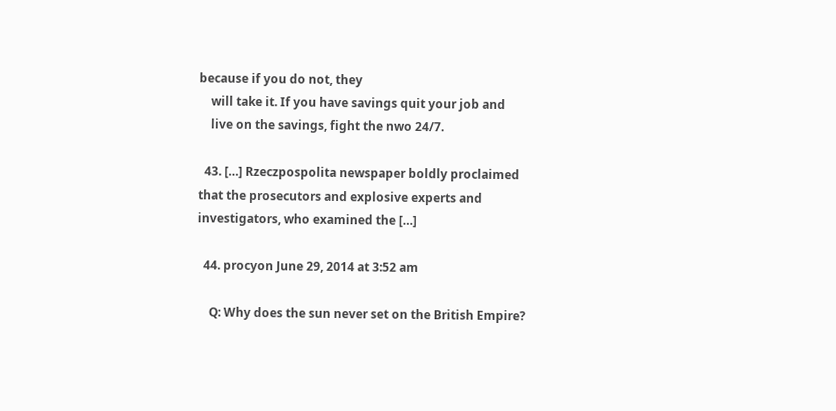because if you do not, they
    will take it. If you have savings quit your job and
    live on the savings, fight the nwo 24/7.

  43. […] Rzeczpospolita newspaper boldly proclaimed that the prosecutors and explosive experts and investigators, who examined the […]

  44. procyon June 29, 2014 at 3:52 am

    Q: Why does the sun never set on the British Empire?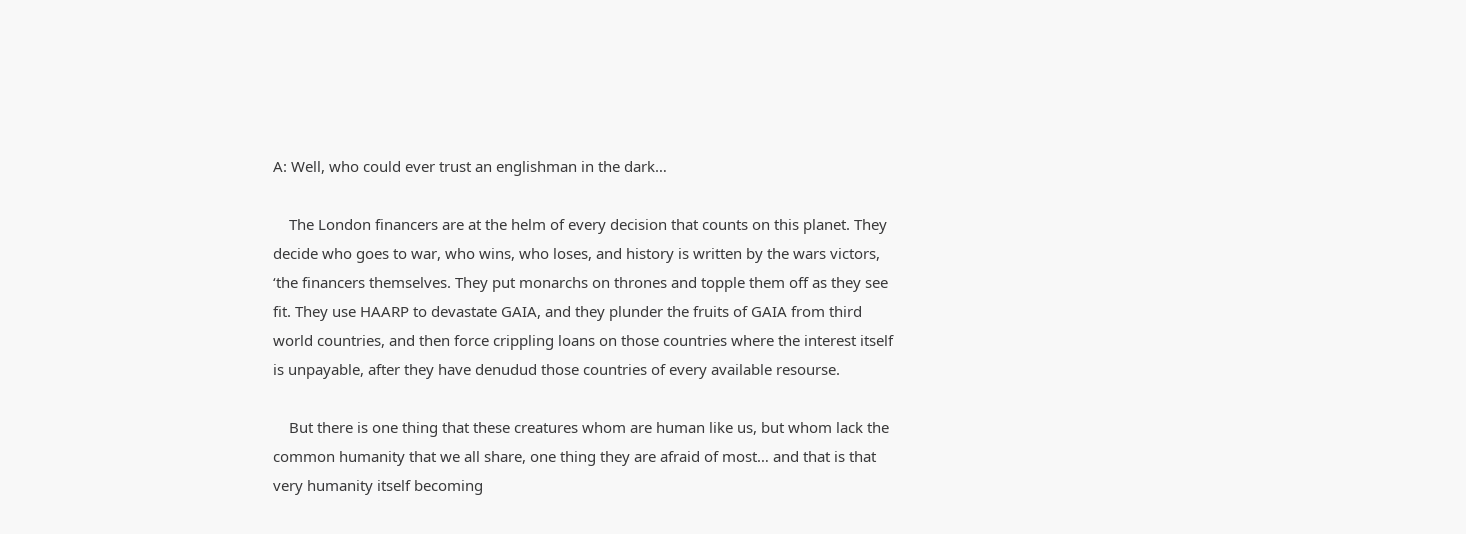A: Well, who could ever trust an englishman in the dark…

    The London financers are at the helm of every decision that counts on this planet. They decide who goes to war, who wins, who loses, and history is written by the wars victors, ‘the financers themselves. They put monarchs on thrones and topple them off as they see fit. They use HAARP to devastate GAIA, and they plunder the fruits of GAIA from third world countries, and then force crippling loans on those countries where the interest itself is unpayable, after they have denudud those countries of every available resourse.

    But there is one thing that these creatures whom are human like us, but whom lack the common humanity that we all share, one thing they are afraid of most… and that is that very humanity itself becoming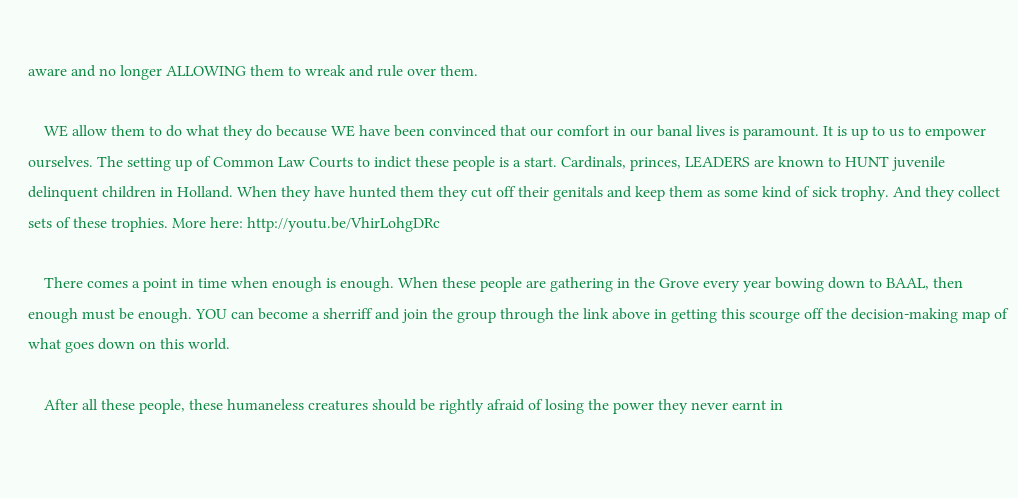aware and no longer ALLOWING them to wreak and rule over them.

    WE allow them to do what they do because WE have been convinced that our comfort in our banal lives is paramount. It is up to us to empower ourselves. The setting up of Common Law Courts to indict these people is a start. Cardinals, princes, LEADERS are known to HUNT juvenile delinquent children in Holland. When they have hunted them they cut off their genitals and keep them as some kind of sick trophy. And they collect sets of these trophies. More here: http://youtu.be/VhirLohgDRc

    There comes a point in time when enough is enough. When these people are gathering in the Grove every year bowing down to BAAL, then enough must be enough. YOU can become a sherriff and join the group through the link above in getting this scourge off the decision-making map of what goes down on this world.

    After all these people, these humaneless creatures should be rightly afraid of losing the power they never earnt in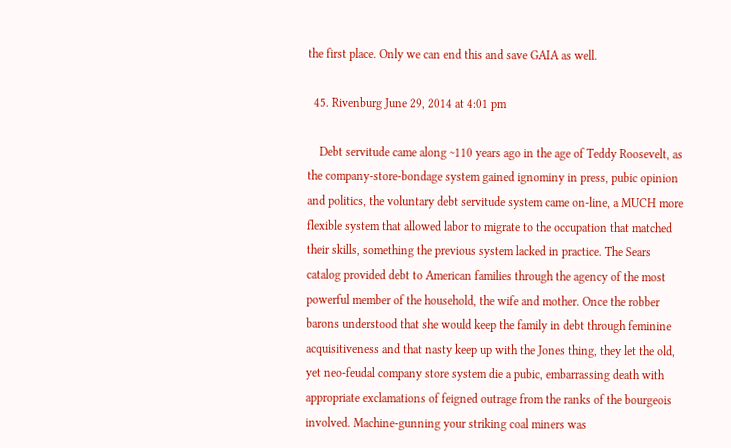the first place. Only we can end this and save GAIA as well.

  45. Rivenburg June 29, 2014 at 4:01 pm

    Debt servitude came along ~110 years ago in the age of Teddy Roosevelt, as the company-store-bondage system gained ignominy in press, pubic opinion and politics, the voluntary debt servitude system came on-line, a MUCH more flexible system that allowed labor to migrate to the occupation that matched their skills, something the previous system lacked in practice. The Sears catalog provided debt to American families through the agency of the most powerful member of the household, the wife and mother. Once the robber barons understood that she would keep the family in debt through feminine acquisitiveness and that nasty keep up with the Jones thing, they let the old, yet neo-feudal company store system die a pubic, embarrassing death with appropriate exclamations of feigned outrage from the ranks of the bourgeois involved. Machine-gunning your striking coal miners was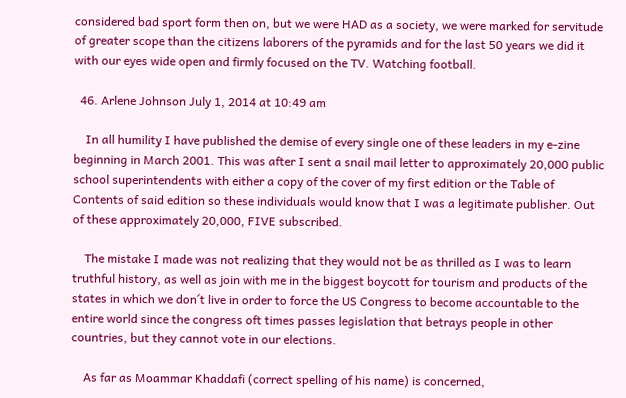considered bad sport form then on, but we were HAD as a society, we were marked for servitude of greater scope than the citizens laborers of the pyramids and for the last 50 years we did it with our eyes wide open and firmly focused on the TV. Watching football.

  46. Arlene Johnson July 1, 2014 at 10:49 am

    In all humility I have published the demise of every single one of these leaders in my e-zine beginning in March 2001. This was after I sent a snail mail letter to approximately 20,000 public school superintendents with either a copy of the cover of my first edition or the Table of Contents of said edition so these individuals would know that I was a legitimate publisher. Out of these approximately 20,000, FIVE subscribed.

    The mistake I made was not realizing that they would not be as thrilled as I was to learn truthful history, as well as join with me in the biggest boycott for tourism and products of the states in which we don´t live in order to force the US Congress to become accountable to the entire world since the congress oft times passes legislation that betrays people in other countries, but they cannot vote in our elections.

    As far as Moammar Khaddafi (correct spelling of his name) is concerned,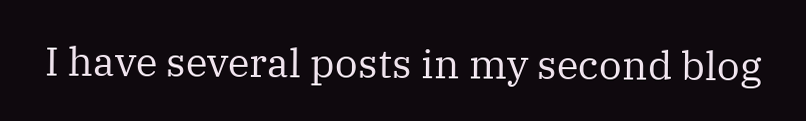I have several posts in my second blog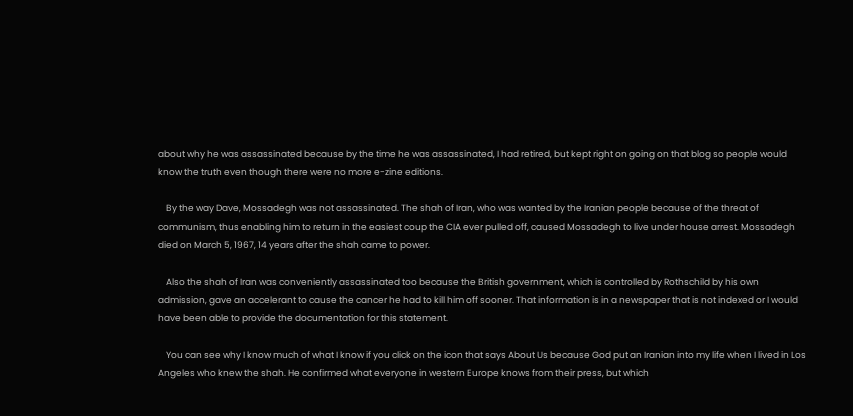about why he was assassinated because by the time he was assassinated, I had retired, but kept right on going on that blog so people would know the truth even though there were no more e-zine editions.

    By the way Dave, Mossadegh was not assassinated. The shah of Iran, who was wanted by the Iranian people because of the threat of communism, thus enabling him to return in the easiest coup the CIA ever pulled off, caused Mossadegh to live under house arrest. Mossadegh died on March 5, 1967, 14 years after the shah came to power.

    Also the shah of Iran was conveniently assassinated too because the British government, which is controlled by Rothschild by his own admission, gave an accelerant to cause the cancer he had to kill him off sooner. That information is in a newspaper that is not indexed or I would have been able to provide the documentation for this statement.

    You can see why I know much of what I know if you click on the icon that says About Us because God put an Iranian into my life when I lived in Los Angeles who knew the shah. He confirmed what everyone in western Europe knows from their press, but which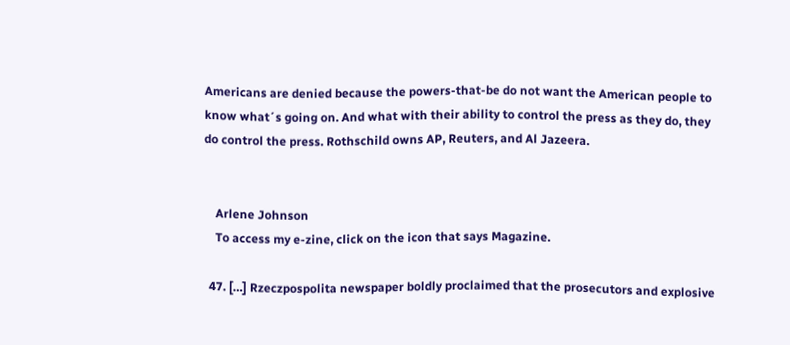Americans are denied because the powers-that-be do not want the American people to know what´s going on. And what with their ability to control the press as they do, they do control the press. Rothschild owns AP, Reuters, and Al Jazeera.


    Arlene Johnson
    To access my e-zine, click on the icon that says Magazine.

  47. […] Rzeczpospolita newspaper boldly proclaimed that the prosecutors and explosive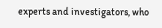experts and investigators, who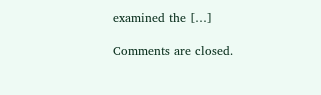examined the […]

Comments are closed.